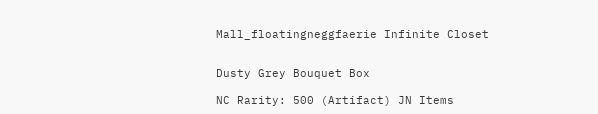Mall_floatingneggfaerie Infinite Closet


Dusty Grey Bouquet Box

NC Rarity: 500 (Artifact) JN Items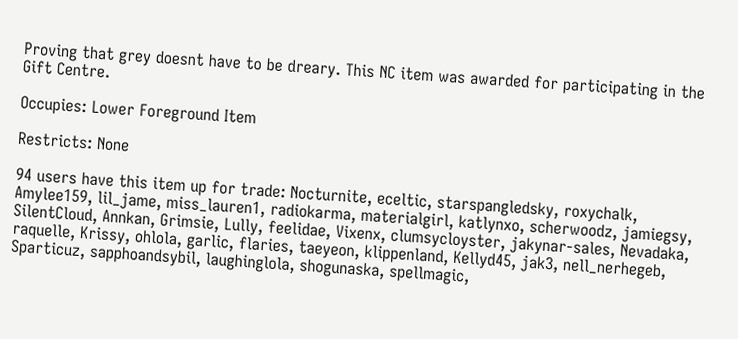Proving that grey doesnt have to be dreary. This NC item was awarded for participating in the Gift Centre.

Occupies: Lower Foreground Item

Restricts: None

94 users have this item up for trade: Nocturnite, eceltic, starspangledsky, roxychalk, Amylee159, lil_jame, miss_lauren1, radiokarma, materialgirl, katlynxo, scherwoodz, jamiegsy, SilentCloud, Annkan, Grimsie, Lully, feelidae, Vixenx, clumsycloyster, jakynar-sales, Nevadaka, raquelle, Krissy, ohlola, garlic, flaries, taeyeon, klippenland, Kellyd45, jak3, nell_nerhegeb, Sparticuz, sapphoandsybil, laughinglola, shogunaska, spellmagic,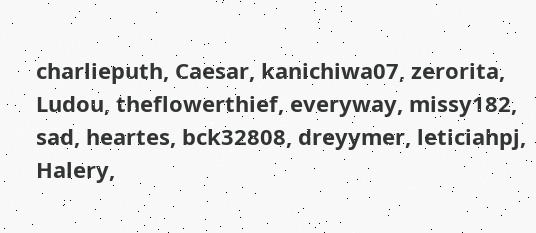charlieputh, Caesar, kanichiwa07, zerorita, Ludou, theflowerthief, everyway, missy182, sad, heartes, bck32808, dreyymer, leticiahpj, Halery,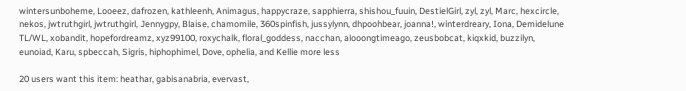wintersunboheme, Looeez, dafrozen, kathleenh, Animagus, happycraze, sapphierra, shishou_fuuin, DestielGirl, zyl, zyl, Marc, hexcircle, nekos, jwtruthgirl, jwtruthgirl, Jennygpy, Blaise, chamomile, 360spinfish, jussylynn, dhpoohbear, joanna!, winterdreary, Iona, Demidelune TL/WL, xobandit, hopefordreamz, xyz99100, roxychalk, floral_goddess, nacchan, alooongtimeago, zeusbobcat, kiqxkid, buzzilyn, eunoiad, Karu, spbeccah, Sigris, hiphophimel, Dove, ophelia, and Kellie more less

20 users want this item: heathar, gabisanabria, evervast,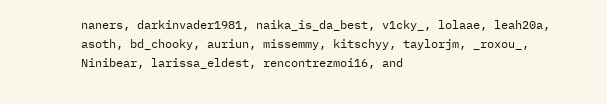naners, darkinvader1981, naika_is_da_best, v1cky_, lolaae, leah20a, asoth, bd_chooky, auriun, missemmy, kitschyy, taylorjm, _roxou_, Ninibear, larissa_eldest, rencontrezmoi16, and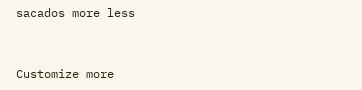sacados more less


Customize more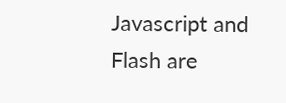Javascript and Flash are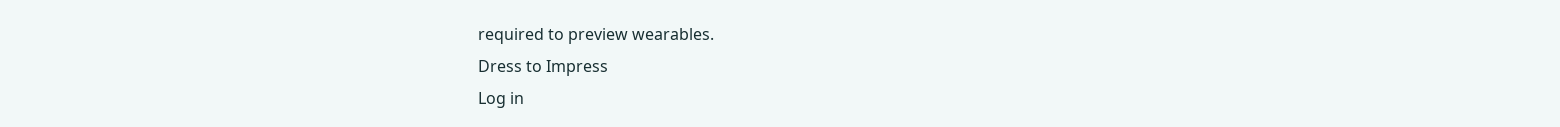required to preview wearables.
Dress to Impress
Log in